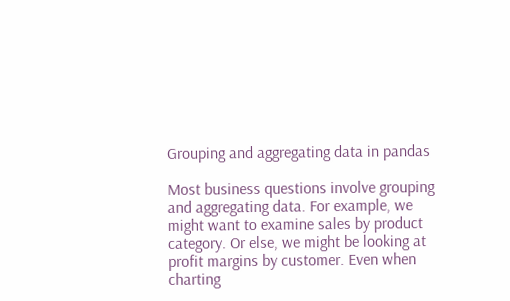Grouping and aggregating data in pandas

Most business questions involve grouping and aggregating data. For example, we might want to examine sales by product category. Or else, we might be looking at profit margins by customer. Even when charting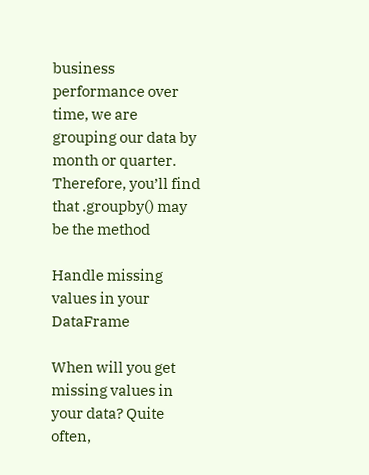business performance over time, we are grouping our data by month or quarter. Therefore, you’ll find that .groupby() may be the method

Handle missing values in your DataFrame

When will you get missing values in your data? Quite often,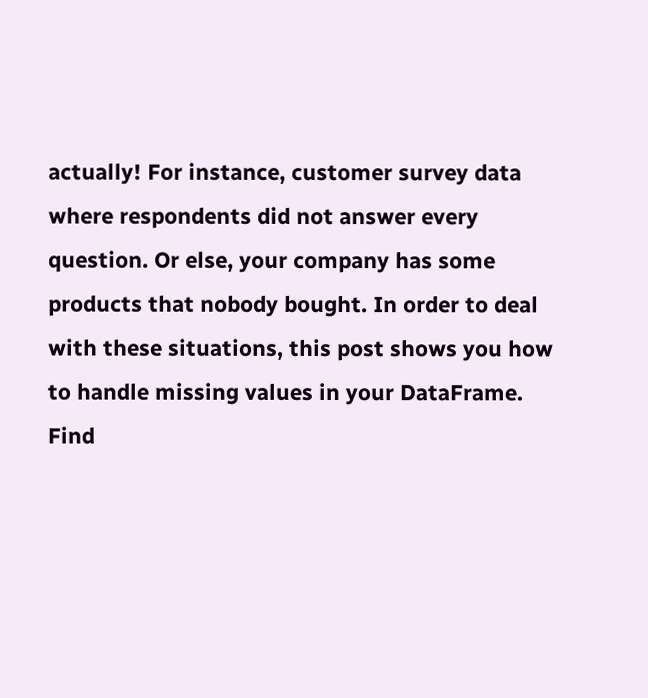actually! For instance, customer survey data where respondents did not answer every question. Or else, your company has some products that nobody bought. In order to deal with these situations, this post shows you how to handle missing values in your DataFrame. Find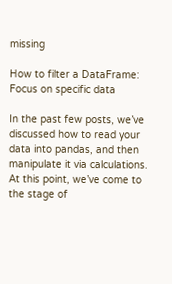missing

How to filter a DataFrame: Focus on specific data

In the past few posts, we’ve discussed how to read your data into pandas, and then manipulate it via calculations. At this point, we’ve come to the stage of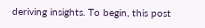deriving insights. To begin, this post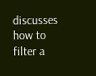discusses how to filter a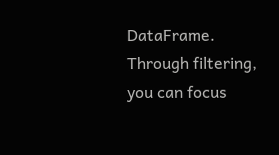DataFrame. Through filtering, you can focus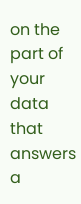on the part of your data that answers a